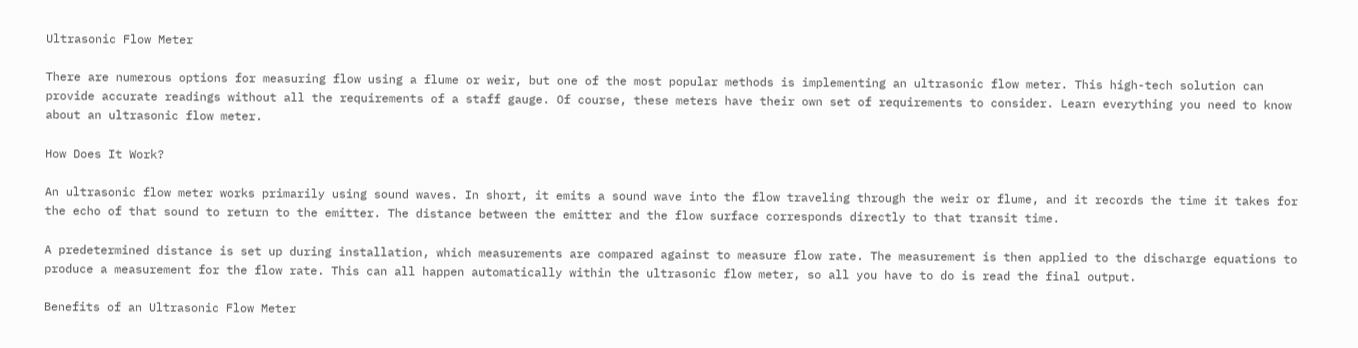Ultrasonic Flow Meter

There are numerous options for measuring flow using a flume or weir, but one of the most popular methods is implementing an ultrasonic flow meter. This high-tech solution can provide accurate readings without all the requirements of a staff gauge. Of course, these meters have their own set of requirements to consider. Learn everything you need to know about an ultrasonic flow meter.

How Does It Work?

An ultrasonic flow meter works primarily using sound waves. In short, it emits a sound wave into the flow traveling through the weir or flume, and it records the time it takes for the echo of that sound to return to the emitter. The distance between the emitter and the flow surface corresponds directly to that transit time.

A predetermined distance is set up during installation, which measurements are compared against to measure flow rate. The measurement is then applied to the discharge equations to produce a measurement for the flow rate. This can all happen automatically within the ultrasonic flow meter, so all you have to do is read the final output.

Benefits of an Ultrasonic Flow Meter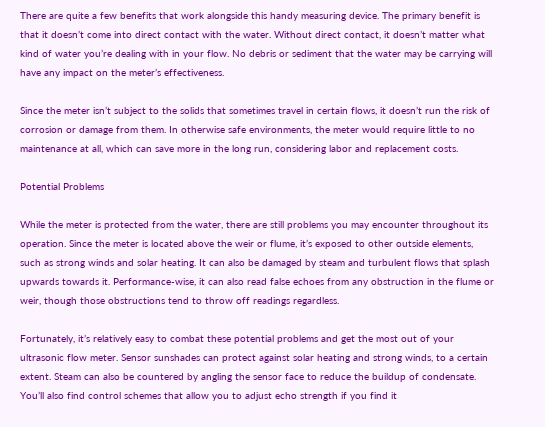There are quite a few benefits that work alongside this handy measuring device. The primary benefit is that it doesn’t come into direct contact with the water. Without direct contact, it doesn’t matter what kind of water you’re dealing with in your flow. No debris or sediment that the water may be carrying will have any impact on the meter’s effectiveness.

Since the meter isn’t subject to the solids that sometimes travel in certain flows, it doesn’t run the risk of corrosion or damage from them. In otherwise safe environments, the meter would require little to no maintenance at all, which can save more in the long run, considering labor and replacement costs.

Potential Problems

While the meter is protected from the water, there are still problems you may encounter throughout its operation. Since the meter is located above the weir or flume, it’s exposed to other outside elements, such as strong winds and solar heating. It can also be damaged by steam and turbulent flows that splash upwards towards it. Performance-wise, it can also read false echoes from any obstruction in the flume or weir, though those obstructions tend to throw off readings regardless.

Fortunately, it’s relatively easy to combat these potential problems and get the most out of your ultrasonic flow meter. Sensor sunshades can protect against solar heating and strong winds, to a certain extent. Steam can also be countered by angling the sensor face to reduce the buildup of condensate. You’ll also find control schemes that allow you to adjust echo strength if you find it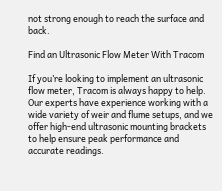not strong enough to reach the surface and back.

Find an Ultrasonic Flow Meter With Tracom

If you’re looking to implement an ultrasonic flow meter, Tracom is always happy to help. Our experts have experience working with a wide variety of weir and flume setups, and we offer high-end ultrasonic mounting brackets to help ensure peak performance and accurate readings.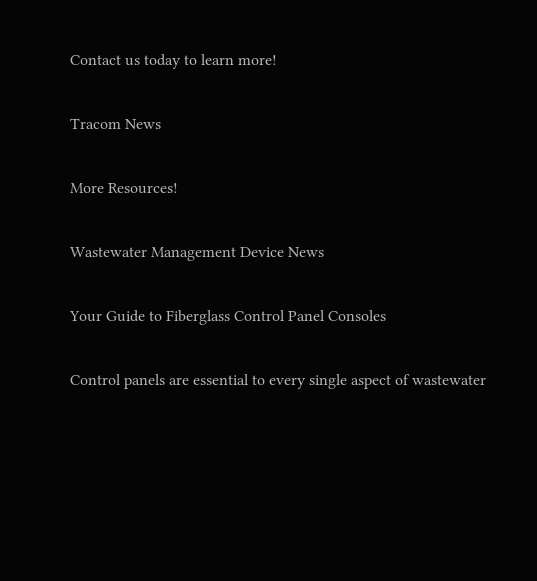Contact us today to learn more!

Tracom News

More Resources!

Wastewater Management Device News

Your Guide to Fiberglass Control Panel Consoles

Control panels are essential to every single aspect of wastewater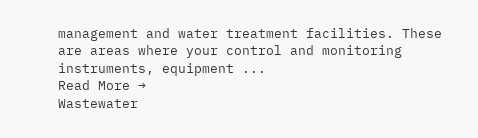management and water treatment facilities. These are areas where your control and monitoring instruments, equipment ...
Read More →
Wastewater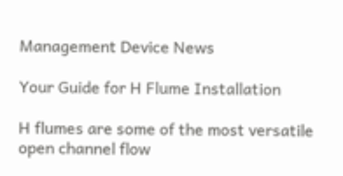Management Device News

Your Guide for H Flume Installation

H flumes are some of the most versatile open channel flow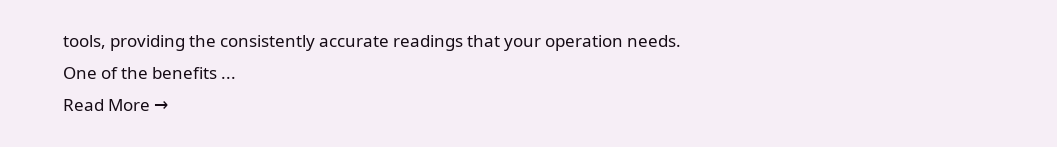tools, providing the consistently accurate readings that your operation needs. One of the benefits ...
Read More →